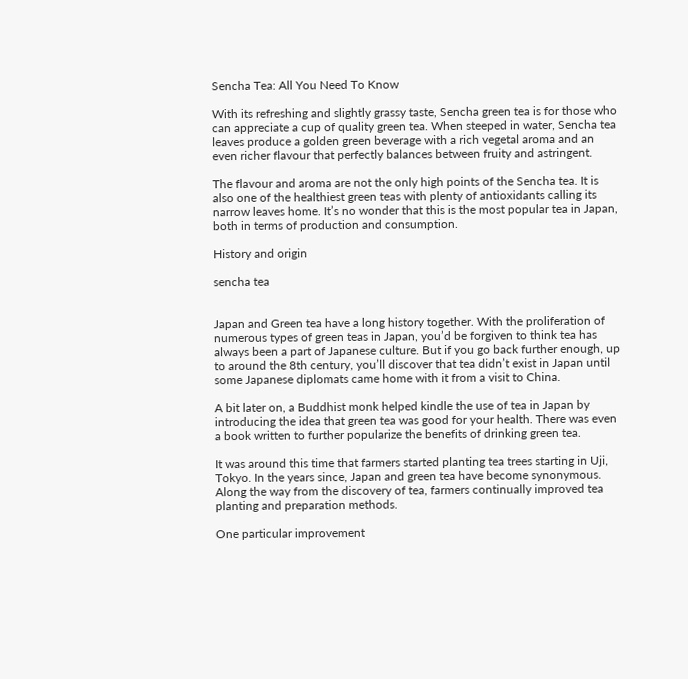Sencha Tea: All You Need To Know

With its refreshing and slightly grassy taste, Sencha green tea is for those who can appreciate a cup of quality green tea. When steeped in water, Sencha tea leaves produce a golden green beverage with a rich vegetal aroma and an even richer flavour that perfectly balances between fruity and astringent.

The flavour and aroma are not the only high points of the Sencha tea. It is also one of the healthiest green teas with plenty of antioxidants calling its narrow leaves home. It’s no wonder that this is the most popular tea in Japan, both in terms of production and consumption.

History and origin

sencha tea


Japan and Green tea have a long history together. With the proliferation of numerous types of green teas in Japan, you’d be forgiven to think tea has always been a part of Japanese culture. But if you go back further enough, up to around the 8th century, you’ll discover that tea didn’t exist in Japan until some Japanese diplomats came home with it from a visit to China.

A bit later on, a Buddhist monk helped kindle the use of tea in Japan by introducing the idea that green tea was good for your health. There was even a book written to further popularize the benefits of drinking green tea.

It was around this time that farmers started planting tea trees starting in Uji, Tokyo. In the years since, Japan and green tea have become synonymous. Along the way from the discovery of tea, farmers continually improved tea planting and preparation methods.

One particular improvement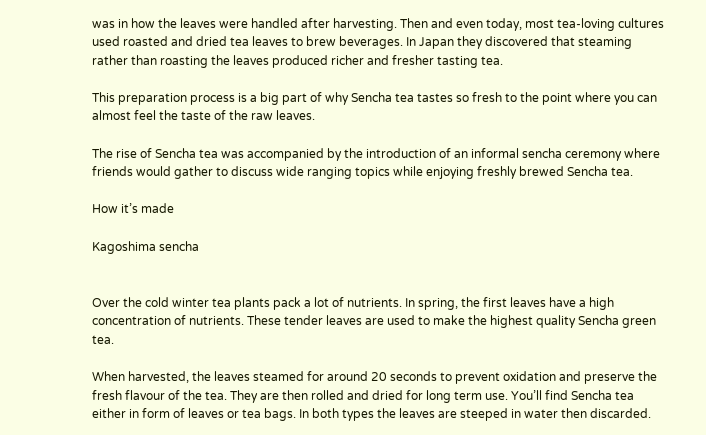was in how the leaves were handled after harvesting. Then and even today, most tea-loving cultures used roasted and dried tea leaves to brew beverages. In Japan they discovered that steaming rather than roasting the leaves produced richer and fresher tasting tea.

This preparation process is a big part of why Sencha tea tastes so fresh to the point where you can almost feel the taste of the raw leaves.

The rise of Sencha tea was accompanied by the introduction of an informal sencha ceremony where friends would gather to discuss wide ranging topics while enjoying freshly brewed Sencha tea.

How it’s made

Kagoshima sencha


Over the cold winter tea plants pack a lot of nutrients. In spring, the first leaves have a high concentration of nutrients. These tender leaves are used to make the highest quality Sencha green tea.

When harvested, the leaves steamed for around 20 seconds to prevent oxidation and preserve the fresh flavour of the tea. They are then rolled and dried for long term use. You’ll find Sencha tea either in form of leaves or tea bags. In both types the leaves are steeped in water then discarded.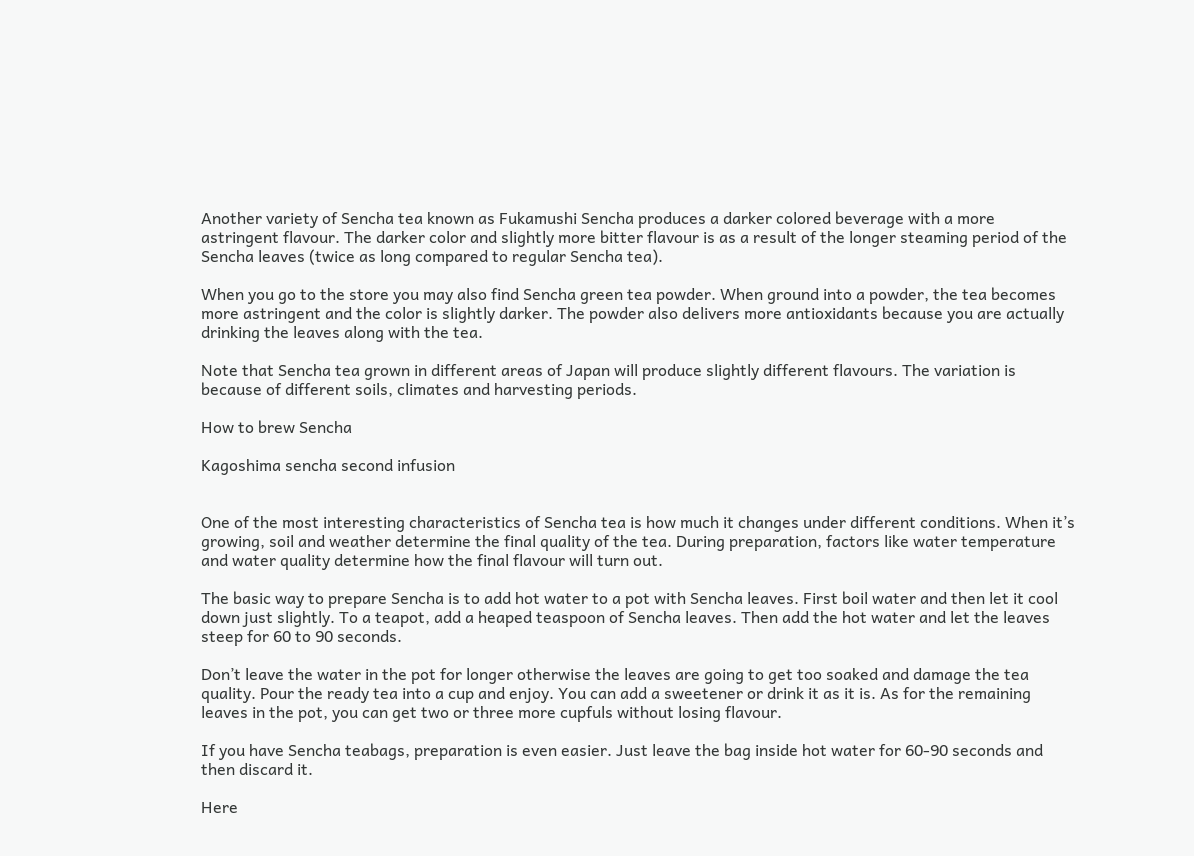Another variety of Sencha tea known as Fukamushi Sencha produces a darker colored beverage with a more astringent flavour. The darker color and slightly more bitter flavour is as a result of the longer steaming period of the Sencha leaves (twice as long compared to regular Sencha tea).

When you go to the store you may also find Sencha green tea powder. When ground into a powder, the tea becomes more astringent and the color is slightly darker. The powder also delivers more antioxidants because you are actually drinking the leaves along with the tea.

Note that Sencha tea grown in different areas of Japan will produce slightly different flavours. The variation is because of different soils, climates and harvesting periods.

How to brew Sencha

Kagoshima sencha second infusion


One of the most interesting characteristics of Sencha tea is how much it changes under different conditions. When it’s growing, soil and weather determine the final quality of the tea. During preparation, factors like water temperature and water quality determine how the final flavour will turn out.

The basic way to prepare Sencha is to add hot water to a pot with Sencha leaves. First boil water and then let it cool down just slightly. To a teapot, add a heaped teaspoon of Sencha leaves. Then add the hot water and let the leaves steep for 60 to 90 seconds.

Don’t leave the water in the pot for longer otherwise the leaves are going to get too soaked and damage the tea quality. Pour the ready tea into a cup and enjoy. You can add a sweetener or drink it as it is. As for the remaining leaves in the pot, you can get two or three more cupfuls without losing flavour.

If you have Sencha teabags, preparation is even easier. Just leave the bag inside hot water for 60-90 seconds and then discard it.

Here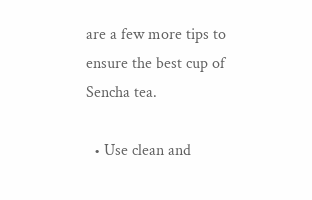are a few more tips to ensure the best cup of Sencha tea.

  • Use clean and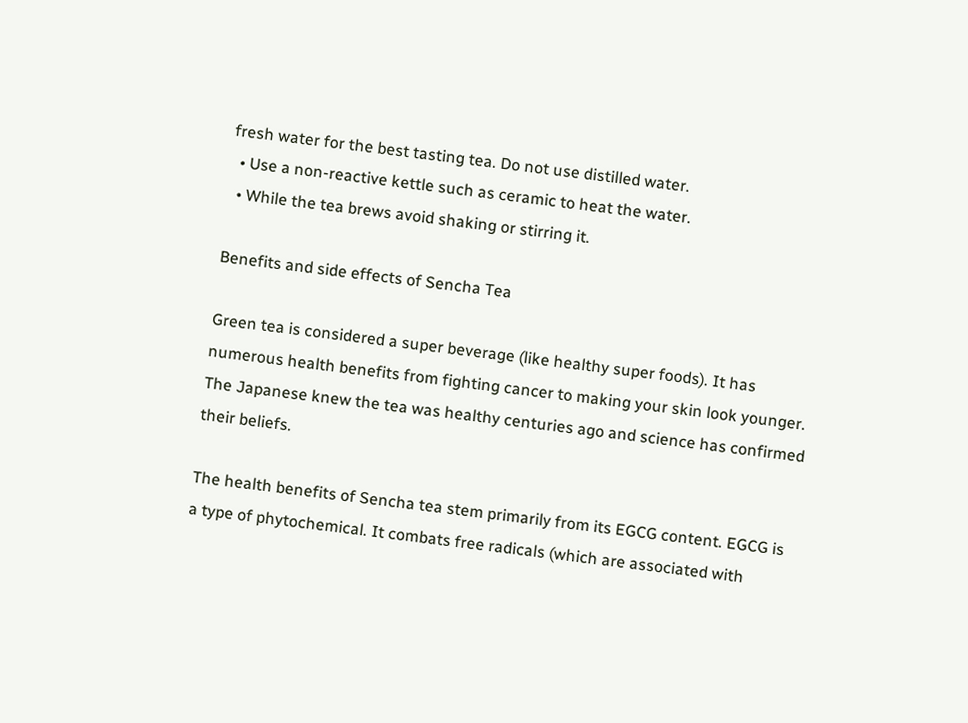fresh water for the best tasting tea. Do not use distilled water.
  • Use a non-reactive kettle such as ceramic to heat the water.
  • While the tea brews avoid shaking or stirring it.

Benefits and side effects of Sencha Tea

Green tea is considered a super beverage (like healthy super foods). It has numerous health benefits from fighting cancer to making your skin look younger. The Japanese knew the tea was healthy centuries ago and science has confirmed their beliefs.

The health benefits of Sencha tea stem primarily from its EGCG content. EGCG is a type of phytochemical. It combats free radicals (which are associated with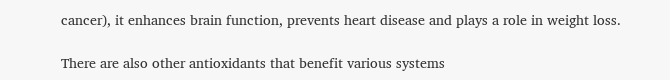cancer), it enhances brain function, prevents heart disease and plays a role in weight loss.

There are also other antioxidants that benefit various systems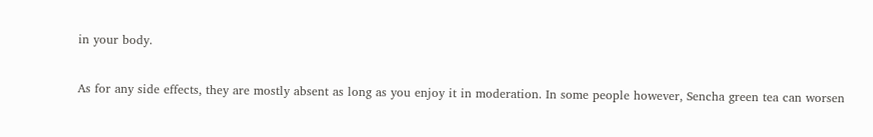in your body.

As for any side effects, they are mostly absent as long as you enjoy it in moderation. In some people however, Sencha green tea can worsen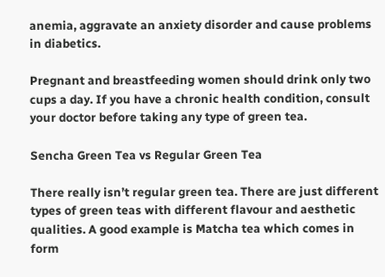anemia, aggravate an anxiety disorder and cause problems in diabetics.

Pregnant and breastfeeding women should drink only two cups a day. If you have a chronic health condition, consult your doctor before taking any type of green tea.

Sencha Green Tea vs Regular Green Tea

There really isn’t regular green tea. There are just different types of green teas with different flavour and aesthetic qualities. A good example is Matcha tea which comes in form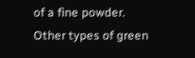of a fine powder. Other types of green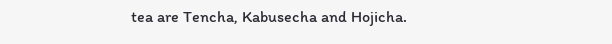tea are Tencha, Kabusecha and Hojicha.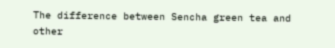The difference between Sencha green tea and other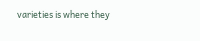varieties is where they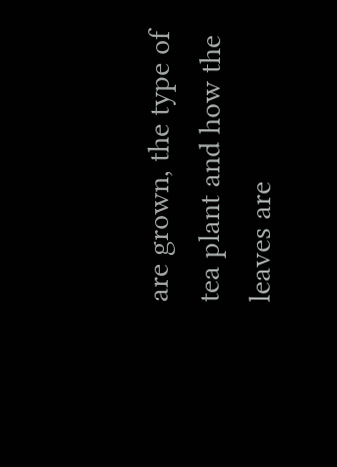are grown, the type of tea plant and how the leaves are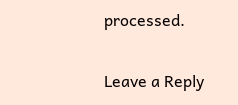processed.

Leave a Reply